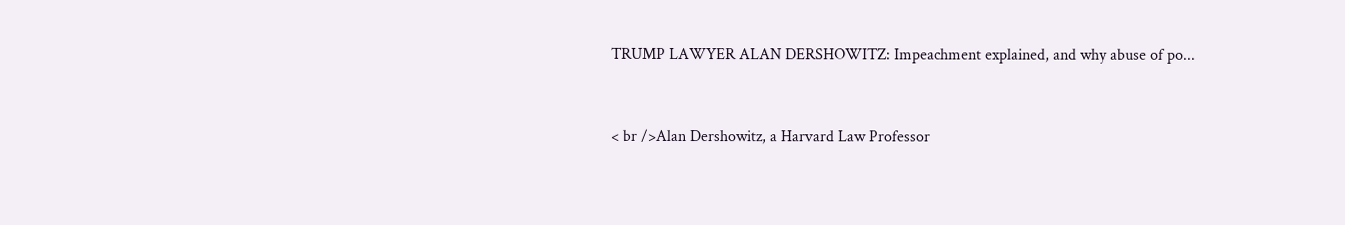TRUMP LAWYER ALAN DERSHOWITZ: Impeachment explained, and why abuse of po...


< br />Alan Dershowitz, a Harvard Law Professor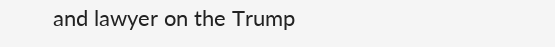and lawyer on the Trump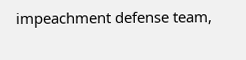impeachment defense team,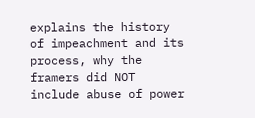explains the history of impeachment and its process, why the framers did NOT include abuse of power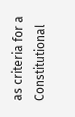as criteria for a Constitutional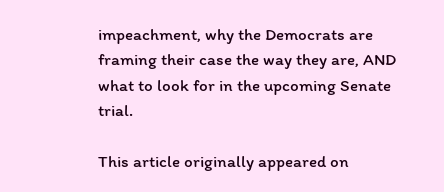impeachment, why the Democrats are framing their case the way they are, AND what to look for in the upcoming Senate trial.

This article originally appeared on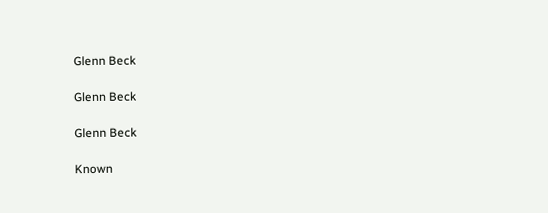Glenn Beck

Glenn Beck

Glenn Beck

Known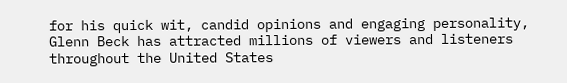for his quick wit, candid opinions and engaging personality, Glenn Beck has attracted millions of viewers and listeners throughout the United States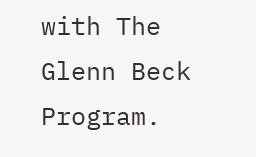with The Glenn Beck Program.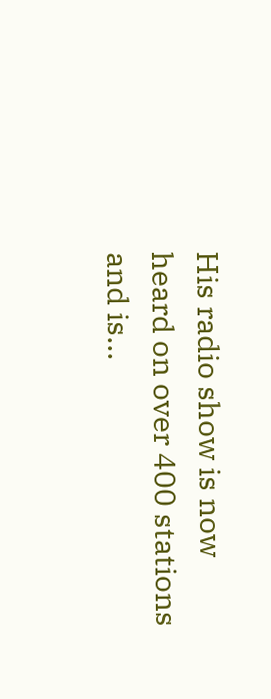His radio show is now heard on over 400 stations and is...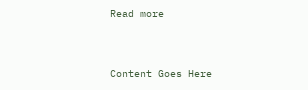Read more


Content Goes Here